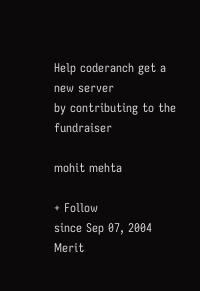Help coderanch get a
new server
by contributing to the fundraiser

mohit mehta

+ Follow
since Sep 07, 2004
Merit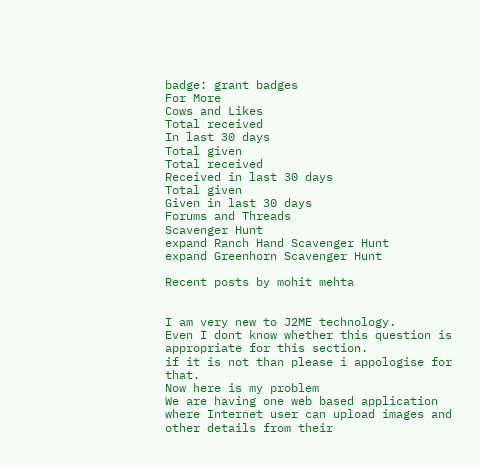badge: grant badges
For More
Cows and Likes
Total received
In last 30 days
Total given
Total received
Received in last 30 days
Total given
Given in last 30 days
Forums and Threads
Scavenger Hunt
expand Ranch Hand Scavenger Hunt
expand Greenhorn Scavenger Hunt

Recent posts by mohit mehta


I am very new to J2ME technology.
Even I dont know whether this question is appropriate for this section.
if it is not than please i appologise for that.
Now here is my problem
We are having one web based application where Internet user can upload images and other details from their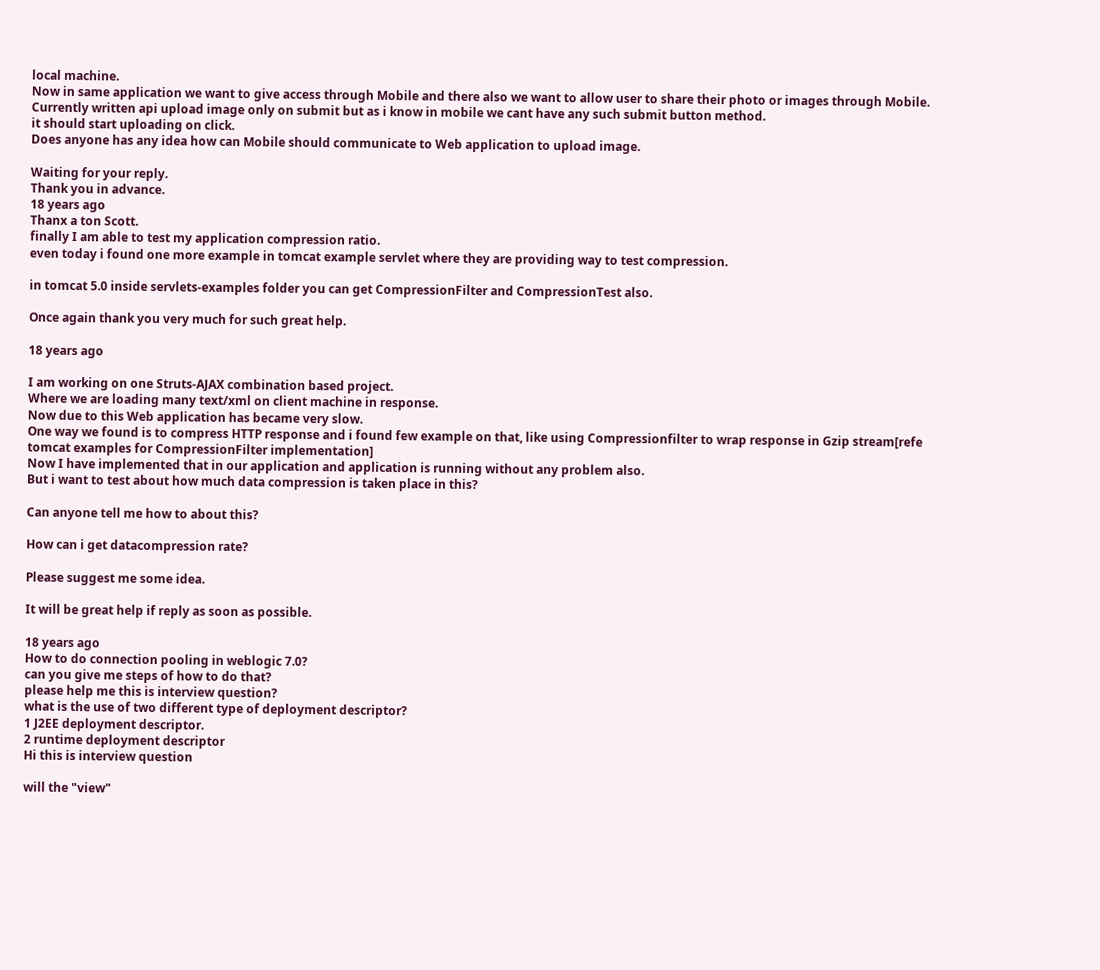local machine.
Now in same application we want to give access through Mobile and there also we want to allow user to share their photo or images through Mobile.
Currently written api upload image only on submit but as i know in mobile we cant have any such submit button method.
it should start uploading on click.
Does anyone has any idea how can Mobile should communicate to Web application to upload image.

Waiting for your reply.
Thank you in advance.
18 years ago
Thanx a ton Scott.
finally I am able to test my application compression ratio.
even today i found one more example in tomcat example servlet where they are providing way to test compression.

in tomcat 5.0 inside servlets-examples folder you can get CompressionFilter and CompressionTest also.

Once again thank you very much for such great help.

18 years ago

I am working on one Struts-AJAX combination based project.
Where we are loading many text/xml on client machine in response.
Now due to this Web application has became very slow.
One way we found is to compress HTTP response and i found few example on that, like using Compressionfilter to wrap response in Gzip stream[refe tomcat examples for CompressionFilter implementation]
Now I have implemented that in our application and application is running without any problem also.
But i want to test about how much data compression is taken place in this?

Can anyone tell me how to about this?

How can i get datacompression rate?

Please suggest me some idea.

It will be great help if reply as soon as possible.

18 years ago
How to do connection pooling in weblogic 7.0?
can you give me steps of how to do that?
please help me this is interview question?
what is the use of two different type of deployment descriptor?
1 J2EE deployment descriptor.
2 runtime deployment descriptor
Hi this is interview question

will the "view"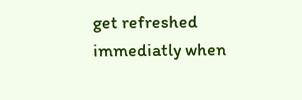get refreshed immediatly when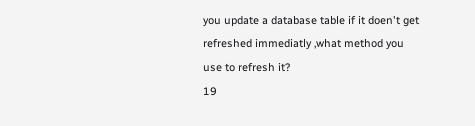you update a database table if it doen't get refreshed immediatly ,what method you use to refresh it?
19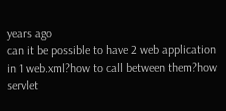years ago
can it be possible to have 2 web application in 1 web.xml?how to call between them?how servlet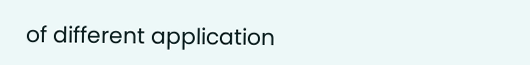of different application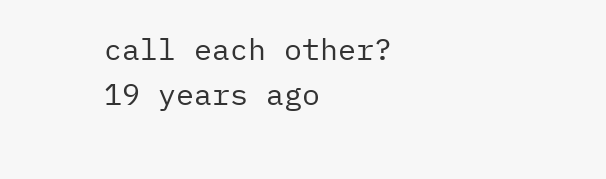call each other?
19 years ago